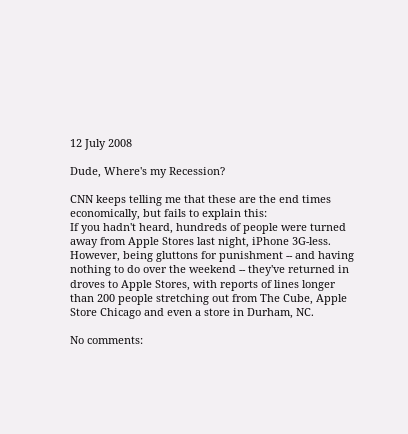12 July 2008

Dude, Where's my Recession?

CNN keeps telling me that these are the end times economically, but fails to explain this:
If you hadn't heard, hundreds of people were turned away from Apple Stores last night, iPhone 3G-less. However, being gluttons for punishment -- and having nothing to do over the weekend -- they've returned in droves to Apple Stores, with reports of lines longer than 200 people stretching out from The Cube, Apple Store Chicago and even a store in Durham, NC.

No comments: